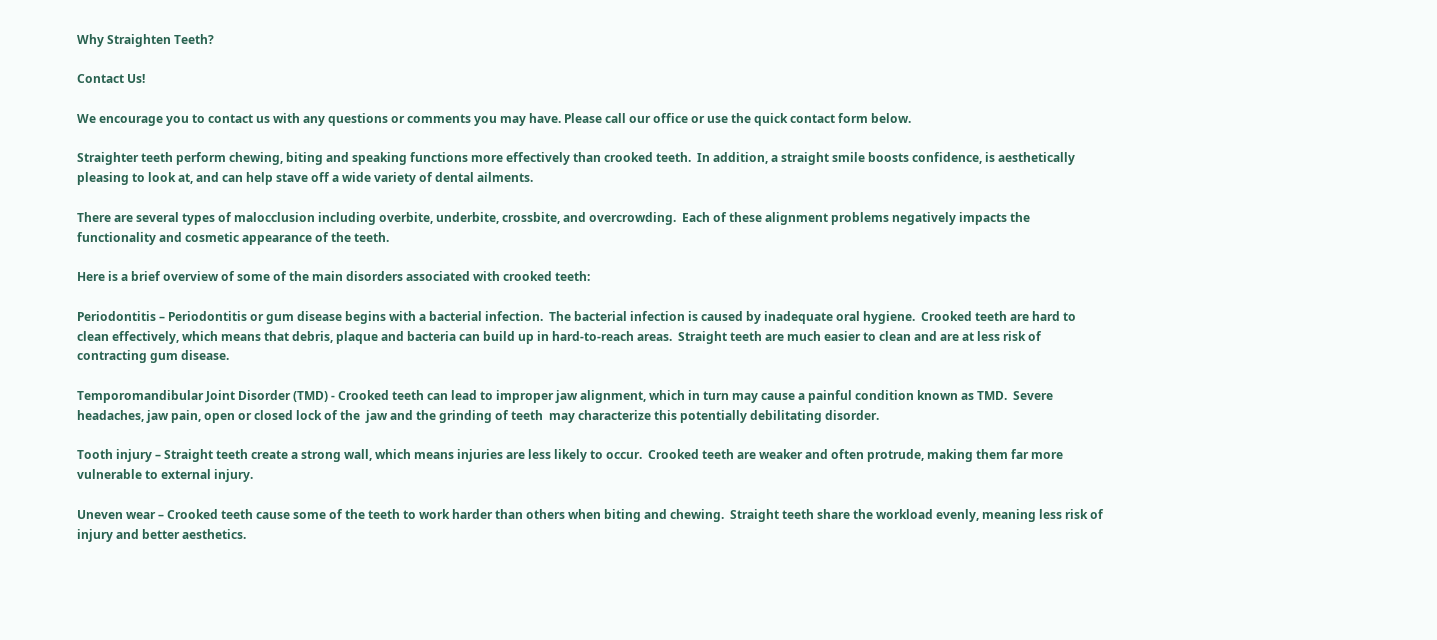Why Straighten Teeth?

Contact Us!

We encourage you to contact us with any questions or comments you may have. Please call our office or use the quick contact form below.

Straighter teeth perform chewing, biting and speaking functions more effectively than crooked teeth.  In addition, a straight smile boosts confidence, is aesthetically pleasing to look at, and can help stave off a wide variety of dental ailments.

There are several types of malocclusion including overbite, underbite, crossbite, and overcrowding.  Each of these alignment problems negatively impacts the functionality and cosmetic appearance of the teeth.

Here is a brief overview of some of the main disorders associated with crooked teeth:

Periodontitis – Periodontitis or gum disease begins with a bacterial infection.  The bacterial infection is caused by inadequate oral hygiene.  Crooked teeth are hard to clean effectively, which means that debris, plaque and bacteria can build up in hard-to-reach areas.  Straight teeth are much easier to clean and are at less risk of contracting gum disease.

Temporomandibular Joint Disorder (TMD) - Crooked teeth can lead to improper jaw alignment, which in turn may cause a painful condition known as TMD.  Severe headaches, jaw pain, open or closed lock of the  jaw and the grinding of teeth  may characterize this potentially debilitating disorder.

Tooth injury – Straight teeth create a strong wall, which means injuries are less likely to occur.  Crooked teeth are weaker and often protrude, making them far more vulnerable to external injury.

Uneven wear – Crooked teeth cause some of the teeth to work harder than others when biting and chewing.  Straight teeth share the workload evenly, meaning less risk of injury and better aesthetics.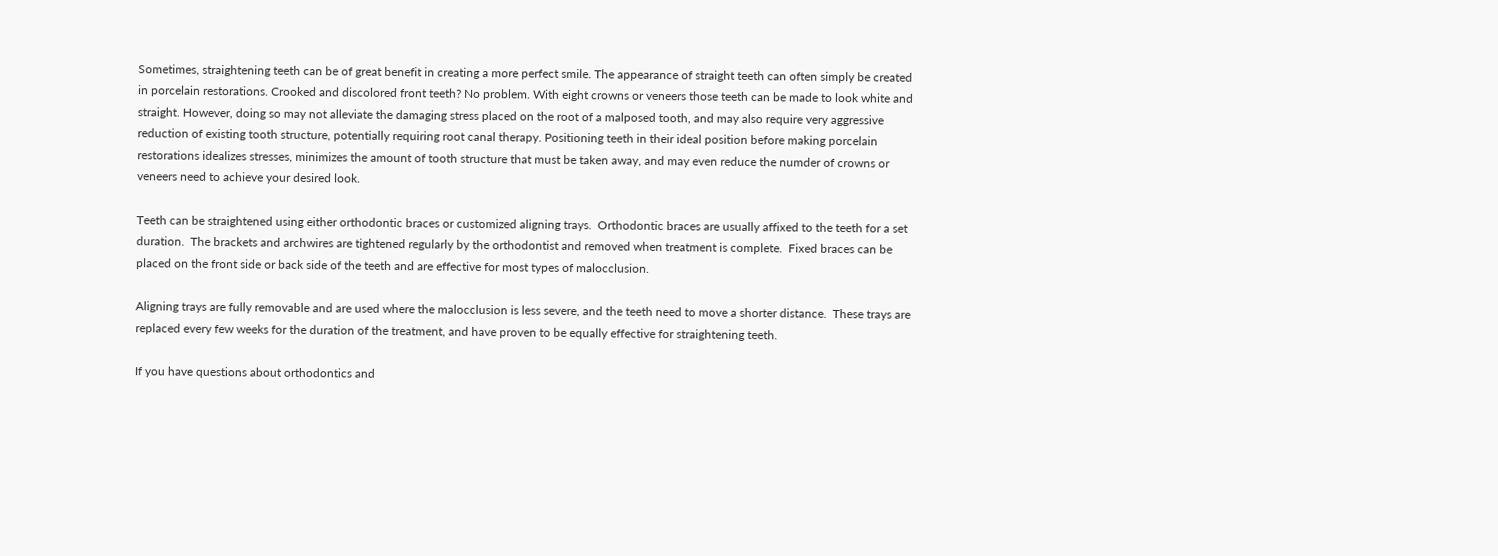Sometimes, straightening teeth can be of great benefit in creating a more perfect smile. The appearance of straight teeth can often simply be created in porcelain restorations. Crooked and discolored front teeth? No problem. With eight crowns or veneers those teeth can be made to look white and straight. However, doing so may not alleviate the damaging stress placed on the root of a malposed tooth, and may also require very aggressive reduction of existing tooth structure, potentially requiring root canal therapy. Positioning teeth in their ideal position before making porcelain restorations idealizes stresses, minimizes the amount of tooth structure that must be taken away, and may even reduce the numder of crowns or veneers need to achieve your desired look.

Teeth can be straightened using either orthodontic braces or customized aligning trays.  Orthodontic braces are usually affixed to the teeth for a set duration.  The brackets and archwires are tightened regularly by the orthodontist and removed when treatment is complete.  Fixed braces can be placed on the front side or back side of the teeth and are effective for most types of malocclusion.

Aligning trays are fully removable and are used where the malocclusion is less severe, and the teeth need to move a shorter distance.  These trays are replaced every few weeks for the duration of the treatment, and have proven to be equally effective for straightening teeth.

If you have questions about orthodontics and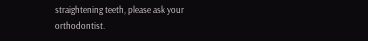straightening teeth, please ask your orthodontist.